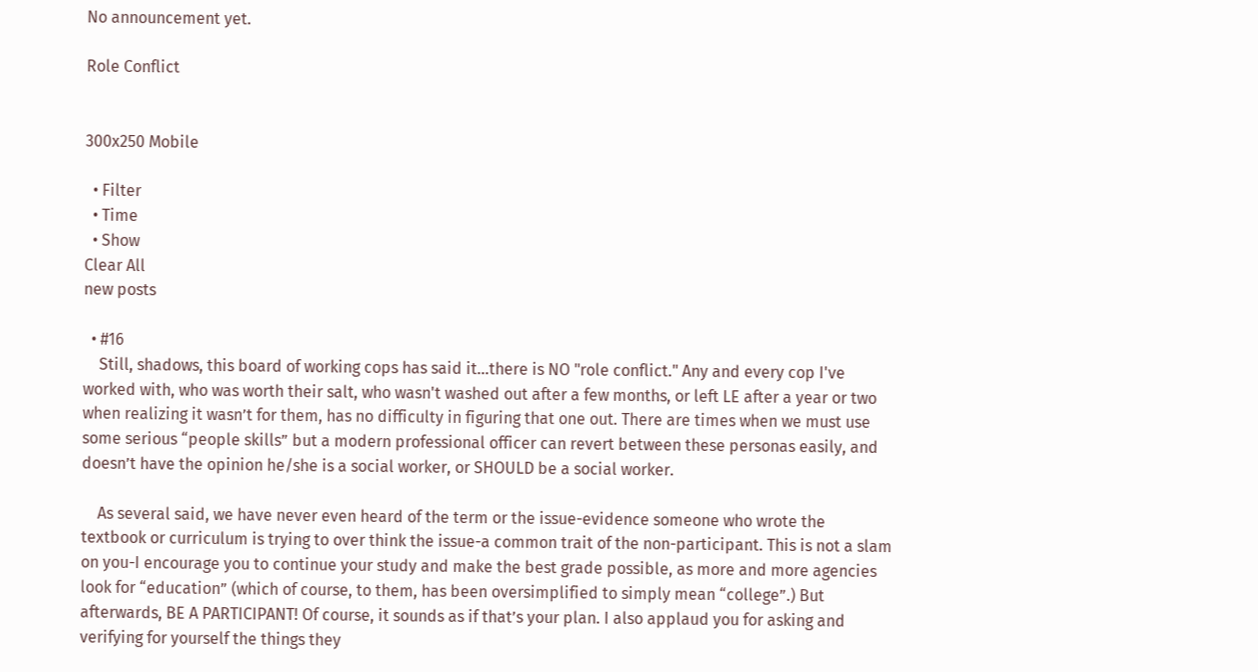No announcement yet.

Role Conflict


300x250 Mobile

  • Filter
  • Time
  • Show
Clear All
new posts

  • #16
    Still, shadows, this board of working cops has said it...there is NO "role conflict." Any and every cop I've worked with, who was worth their salt, who wasn't washed out after a few months, or left LE after a year or two when realizing it wasn’t for them, has no difficulty in figuring that one out. There are times when we must use some serious “people skills” but a modern professional officer can revert between these personas easily, and doesn’t have the opinion he/she is a social worker, or SHOULD be a social worker.

    As several said, we have never even heard of the term or the issue-evidence someone who wrote the textbook or curriculum is trying to over think the issue-a common trait of the non-participant. This is not a slam on you-I encourage you to continue your study and make the best grade possible, as more and more agencies look for “education” (which of course, to them, has been oversimplified to simply mean “college”.) But afterwards, BE A PARTICIPANT! Of course, it sounds as if that’s your plan. I also applaud you for asking and verifying for yourself the things they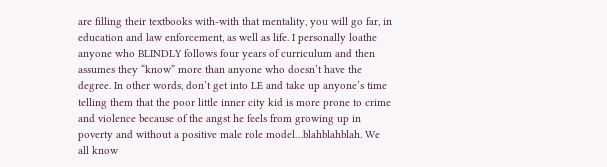are filling their textbooks with-with that mentality, you will go far, in education and law enforcement, as well as life. I personally loathe anyone who BLINDLY follows four years of curriculum and then assumes they “know” more than anyone who doesn’t have the degree. In other words, don’t get into LE and take up anyone’s time telling them that the poor little inner city kid is more prone to crime and violence because of the angst he feels from growing up in poverty and without a positive male role model…blahblahblah. We all know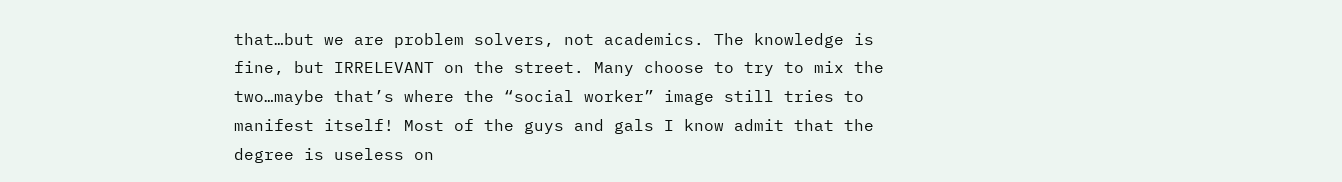that…but we are problem solvers, not academics. The knowledge is fine, but IRRELEVANT on the street. Many choose to try to mix the two…maybe that’s where the “social worker” image still tries to manifest itself! Most of the guys and gals I know admit that the degree is useless on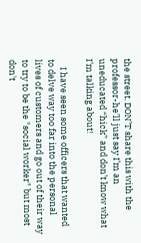the street. DON’T share this with the professor-he’ll just say I’m an uneducated “hick” and don’t know what I’m talking about!

    I have seen some officers that wanted to delve way too far into the personal lives of customers and go out of their way to try to be the "social worker" but most don't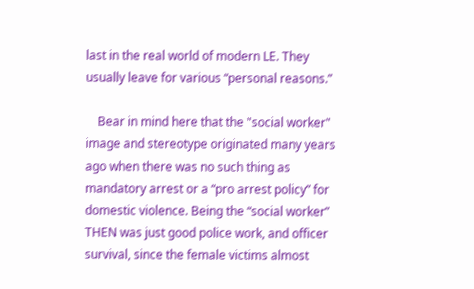last in the real world of modern LE. They usually leave for various “personal reasons.”

    Bear in mind here that the "social worker" image and stereotype originated many years ago when there was no such thing as mandatory arrest or a “pro arrest policy” for domestic violence. Being the “social worker” THEN was just good police work, and officer survival, since the female victims almost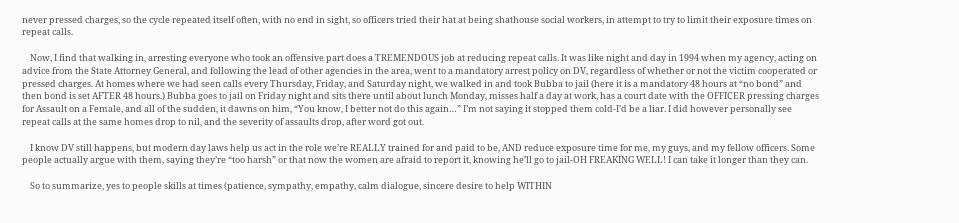never pressed charges, so the cycle repeated itself often, with no end in sight, so officers tried their hat at being shathouse social workers, in attempt to try to limit their exposure times on repeat calls.

    Now, I find that walking in, arresting everyone who took an offensive part does a TREMENDOUS job at reducing repeat calls. It was like night and day in 1994 when my agency, acting on advice from the State Attorney General, and following the lead of other agencies in the area, went to a mandatory arrest policy on DV, regardless of whether or not the victim cooperated or pressed charges. At homes where we had seen calls every Thursday, Friday, and Saturday night, we walked in and took Bubba to jail (here it is a mandatory 48 hours at “no bond” and then bond is set AFTER 48 hours.) Bubba goes to jail on Friday night and sits there until about lunch Monday, misses half a day at work, has a court date with the OFFICER pressing charges for Assault on a Female, and all of the sudden, it dawns on him, “You know, I better not do this again…” I’m not saying it stopped them cold-I’d be a liar. I did however personally see repeat calls at the same homes drop to nil, and the severity of assaults drop, after word got out.

    I know DV still happens, but modern day laws help us act in the role we’re REALLY trained for and paid to be, AND reduce exposure time for me, my guys, and my fellow officers. Some people actually argue with them, saying they’re “too harsh” or that now the women are afraid to report it, knowing he’ll go to jail-OH FREAKING WELL! I can take it longer than they can.

    So to summarize, yes to people skills at times (patience, sympathy, empathy, calm dialogue, sincere desire to help WITHIN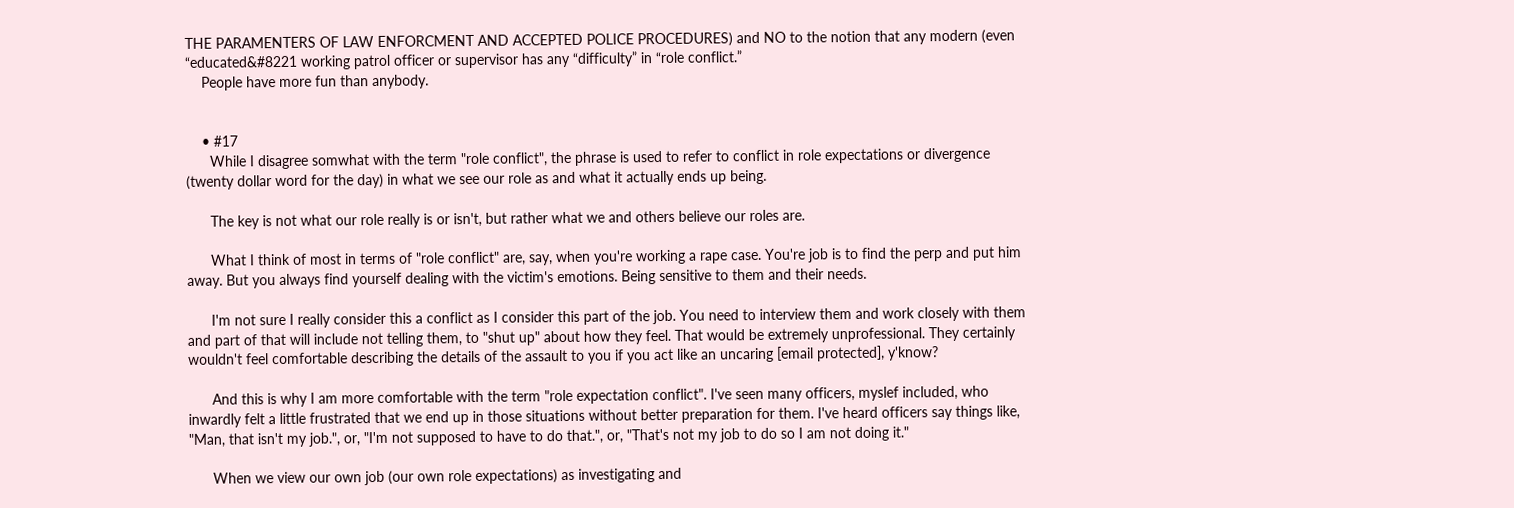THE PARAMENTERS OF LAW ENFORCMENT AND ACCEPTED POLICE PROCEDURES) and NO to the notion that any modern (even “educated&#8221 working patrol officer or supervisor has any “difficulty” in “role conflict.”
    People have more fun than anybody.


    • #17
      While I disagree somwhat with the term "role conflict", the phrase is used to refer to conflict in role expectations or divergence (twenty dollar word for the day) in what we see our role as and what it actually ends up being.

      The key is not what our role really is or isn't, but rather what we and others believe our roles are.

      What I think of most in terms of "role conflict" are, say, when you're working a rape case. You're job is to find the perp and put him away. But you always find yourself dealing with the victim's emotions. Being sensitive to them and their needs.

      I'm not sure I really consider this a conflict as I consider this part of the job. You need to interview them and work closely with them and part of that will include not telling them, to "shut up" about how they feel. That would be extremely unprofessional. They certainly wouldn't feel comfortable describing the details of the assault to you if you act like an uncaring [email protected], y'know?

      And this is why I am more comfortable with the term "role expectation conflict". I've seen many officers, myslef included, who inwardly felt a little frustrated that we end up in those situations without better preparation for them. I've heard officers say things like, "Man, that isn't my job.", or, "I'm not supposed to have to do that.", or, "That's not my job to do so I am not doing it."

      When we view our own job (our own role expectations) as investigating and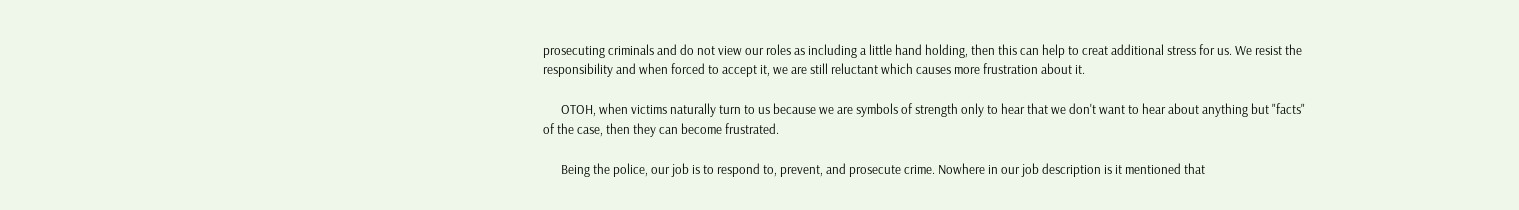prosecuting criminals and do not view our roles as including a little hand holding, then this can help to creat additional stress for us. We resist the responsibility and when forced to accept it, we are still reluctant which causes more frustration about it.

      OTOH, when victims naturally turn to us because we are symbols of strength only to hear that we don't want to hear about anything but "facts" of the case, then they can become frustrated.

      Being the police, our job is to respond to, prevent, and prosecute crime. Nowhere in our job description is it mentioned that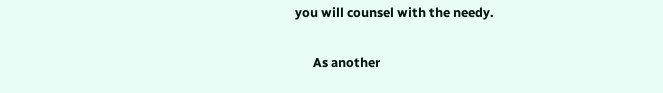you will counsel with the needy.

      As another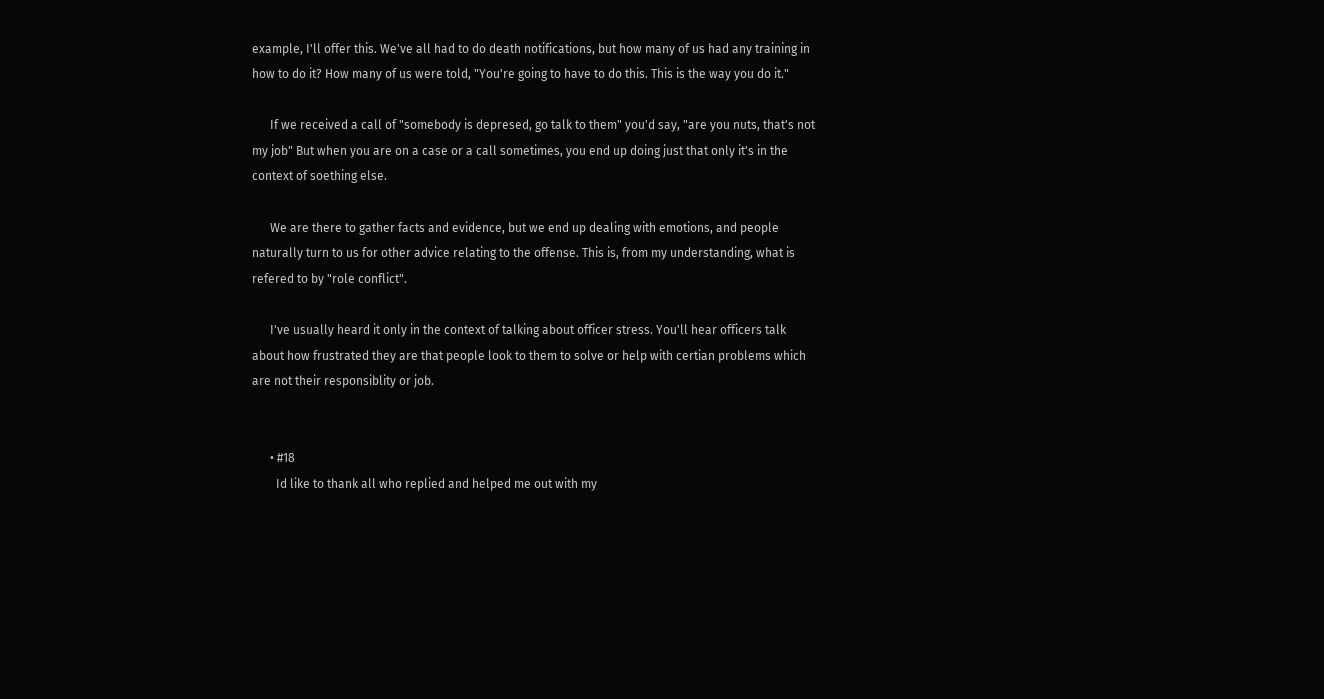example, I'll offer this. We've all had to do death notifications, but how many of us had any training in how to do it? How many of us were told, "You're going to have to do this. This is the way you do it."

      If we received a call of "somebody is depresed, go talk to them" you'd say, "are you nuts, that's not my job" But when you are on a case or a call sometimes, you end up doing just that only it's in the context of soething else.

      We are there to gather facts and evidence, but we end up dealing with emotions, and people naturally turn to us for other advice relating to the offense. This is, from my understanding, what is refered to by "role conflict".

      I've usually heard it only in the context of talking about officer stress. You'll hear officers talk about how frustrated they are that people look to them to solve or help with certian problems which are not their responsiblity or job.


      • #18
        Id like to thank all who replied and helped me out with my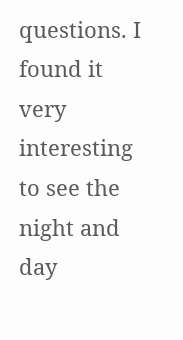questions. I found it very interesting to see the night and day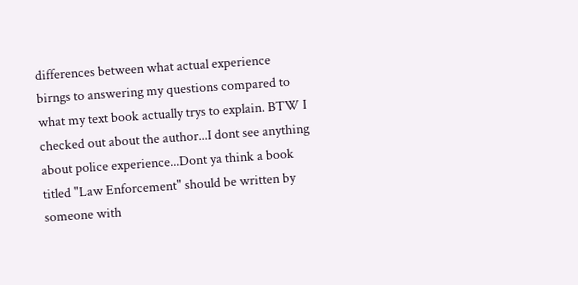differences between what actual experience birngs to answering my questions compared to what my text book actually trys to explain. BTW I checked out about the author...I dont see anything about police experience...Dont ya think a book titled "Law Enforcement" should be written by someone with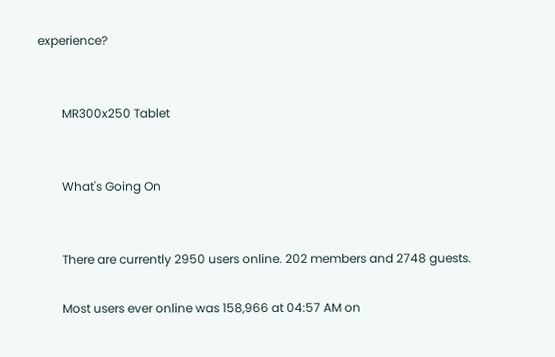experience?


        MR300x250 Tablet


        What's Going On


        There are currently 2950 users online. 202 members and 2748 guests.

        Most users ever online was 158,966 at 04:57 AM on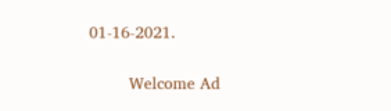01-16-2021.

        Welcome Ad